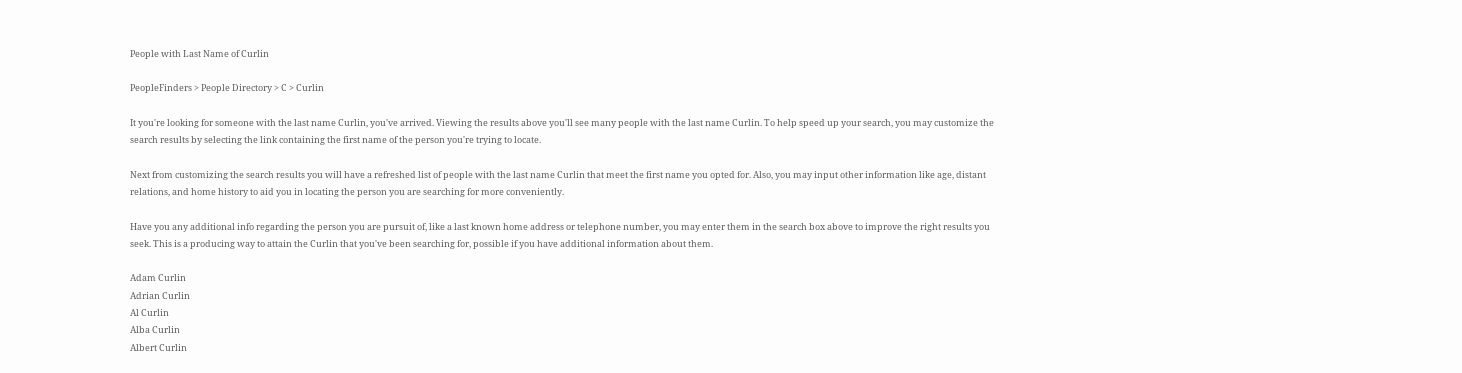People with Last Name of Curlin

PeopleFinders > People Directory > C > Curlin

It you're looking for someone with the last name Curlin, you've arrived. Viewing the results above you'll see many people with the last name Curlin. To help speed up your search, you may customize the search results by selecting the link containing the first name of the person you're trying to locate.

Next from customizing the search results you will have a refreshed list of people with the last name Curlin that meet the first name you opted for. Also, you may input other information like age, distant relations, and home history to aid you in locating the person you are searching for more conveniently.

Have you any additional info regarding the person you are pursuit of, like a last known home address or telephone number, you may enter them in the search box above to improve the right results you seek. This is a producing way to attain the Curlin that you've been searching for, possible if you have additional information about them.

Adam Curlin
Adrian Curlin
Al Curlin
Alba Curlin
Albert Curlin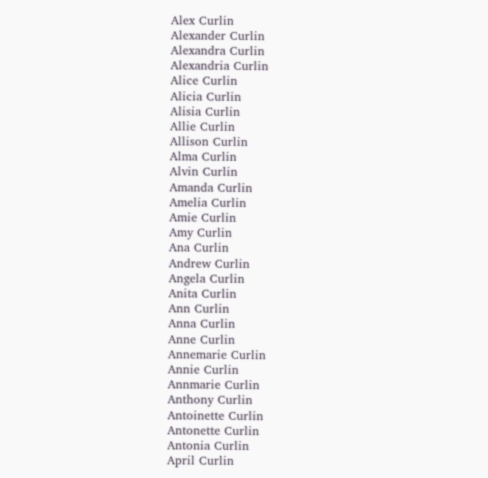Alex Curlin
Alexander Curlin
Alexandra Curlin
Alexandria Curlin
Alice Curlin
Alicia Curlin
Alisia Curlin
Allie Curlin
Allison Curlin
Alma Curlin
Alvin Curlin
Amanda Curlin
Amelia Curlin
Amie Curlin
Amy Curlin
Ana Curlin
Andrew Curlin
Angela Curlin
Anita Curlin
Ann Curlin
Anna Curlin
Anne Curlin
Annemarie Curlin
Annie Curlin
Annmarie Curlin
Anthony Curlin
Antoinette Curlin
Antonette Curlin
Antonia Curlin
April Curlin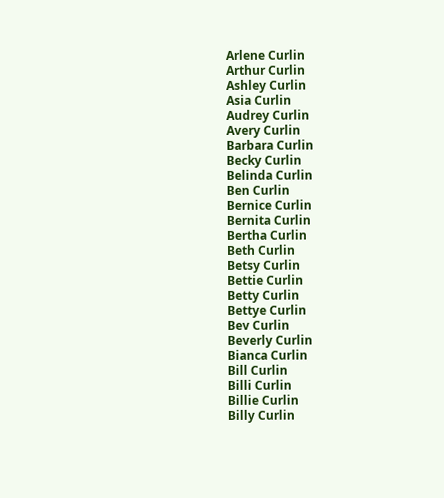Arlene Curlin
Arthur Curlin
Ashley Curlin
Asia Curlin
Audrey Curlin
Avery Curlin
Barbara Curlin
Becky Curlin
Belinda Curlin
Ben Curlin
Bernice Curlin
Bernita Curlin
Bertha Curlin
Beth Curlin
Betsy Curlin
Bettie Curlin
Betty Curlin
Bettye Curlin
Bev Curlin
Beverly Curlin
Bianca Curlin
Bill Curlin
Billi Curlin
Billie Curlin
Billy Curlin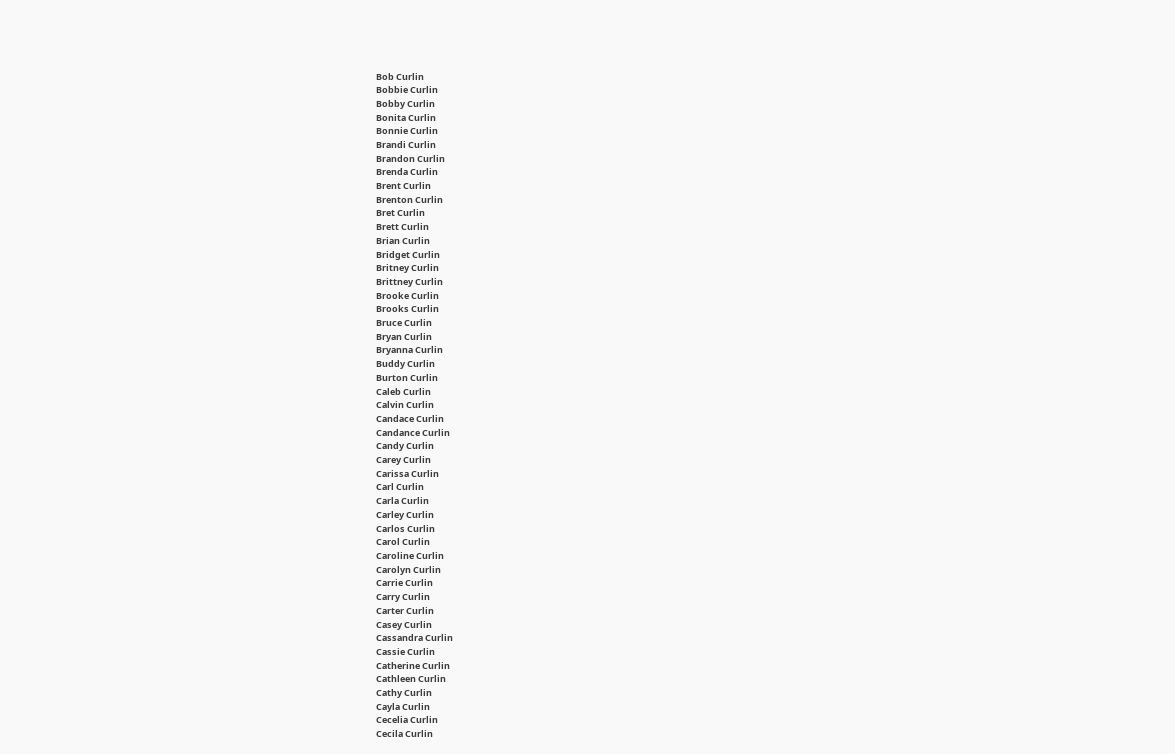Bob Curlin
Bobbie Curlin
Bobby Curlin
Bonita Curlin
Bonnie Curlin
Brandi Curlin
Brandon Curlin
Brenda Curlin
Brent Curlin
Brenton Curlin
Bret Curlin
Brett Curlin
Brian Curlin
Bridget Curlin
Britney Curlin
Brittney Curlin
Brooke Curlin
Brooks Curlin
Bruce Curlin
Bryan Curlin
Bryanna Curlin
Buddy Curlin
Burton Curlin
Caleb Curlin
Calvin Curlin
Candace Curlin
Candance Curlin
Candy Curlin
Carey Curlin
Carissa Curlin
Carl Curlin
Carla Curlin
Carley Curlin
Carlos Curlin
Carol Curlin
Caroline Curlin
Carolyn Curlin
Carrie Curlin
Carry Curlin
Carter Curlin
Casey Curlin
Cassandra Curlin
Cassie Curlin
Catherine Curlin
Cathleen Curlin
Cathy Curlin
Cayla Curlin
Cecelia Curlin
Cecila Curlin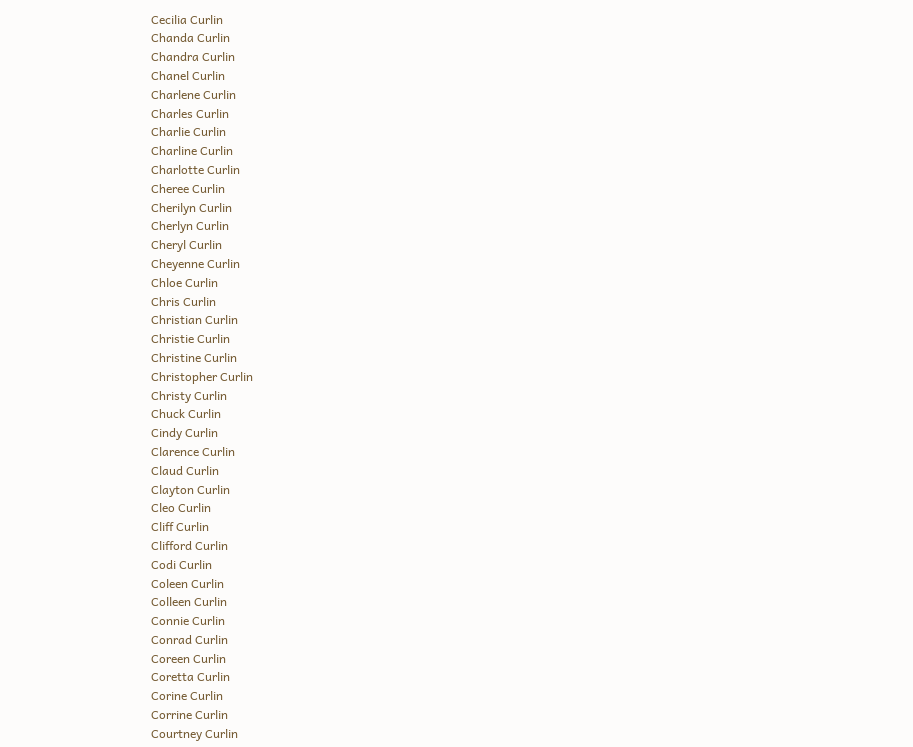Cecilia Curlin
Chanda Curlin
Chandra Curlin
Chanel Curlin
Charlene Curlin
Charles Curlin
Charlie Curlin
Charline Curlin
Charlotte Curlin
Cheree Curlin
Cherilyn Curlin
Cherlyn Curlin
Cheryl Curlin
Cheyenne Curlin
Chloe Curlin
Chris Curlin
Christian Curlin
Christie Curlin
Christine Curlin
Christopher Curlin
Christy Curlin
Chuck Curlin
Cindy Curlin
Clarence Curlin
Claud Curlin
Clayton Curlin
Cleo Curlin
Cliff Curlin
Clifford Curlin
Codi Curlin
Coleen Curlin
Colleen Curlin
Connie Curlin
Conrad Curlin
Coreen Curlin
Coretta Curlin
Corine Curlin
Corrine Curlin
Courtney Curlin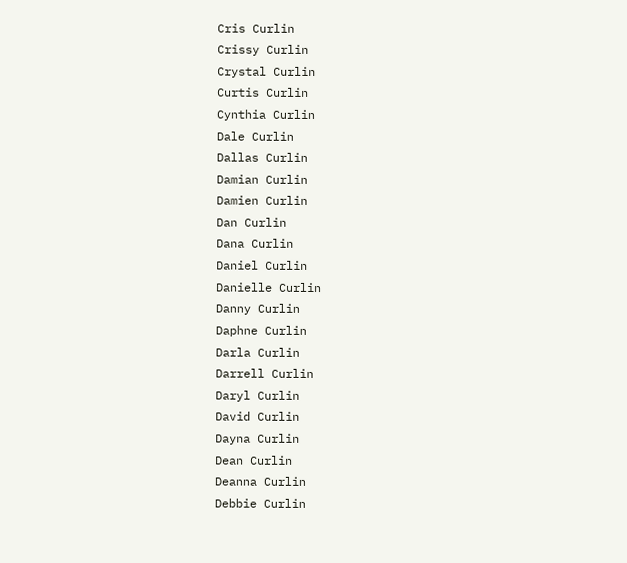Cris Curlin
Crissy Curlin
Crystal Curlin
Curtis Curlin
Cynthia Curlin
Dale Curlin
Dallas Curlin
Damian Curlin
Damien Curlin
Dan Curlin
Dana Curlin
Daniel Curlin
Danielle Curlin
Danny Curlin
Daphne Curlin
Darla Curlin
Darrell Curlin
Daryl Curlin
David Curlin
Dayna Curlin
Dean Curlin
Deanna Curlin
Debbie Curlin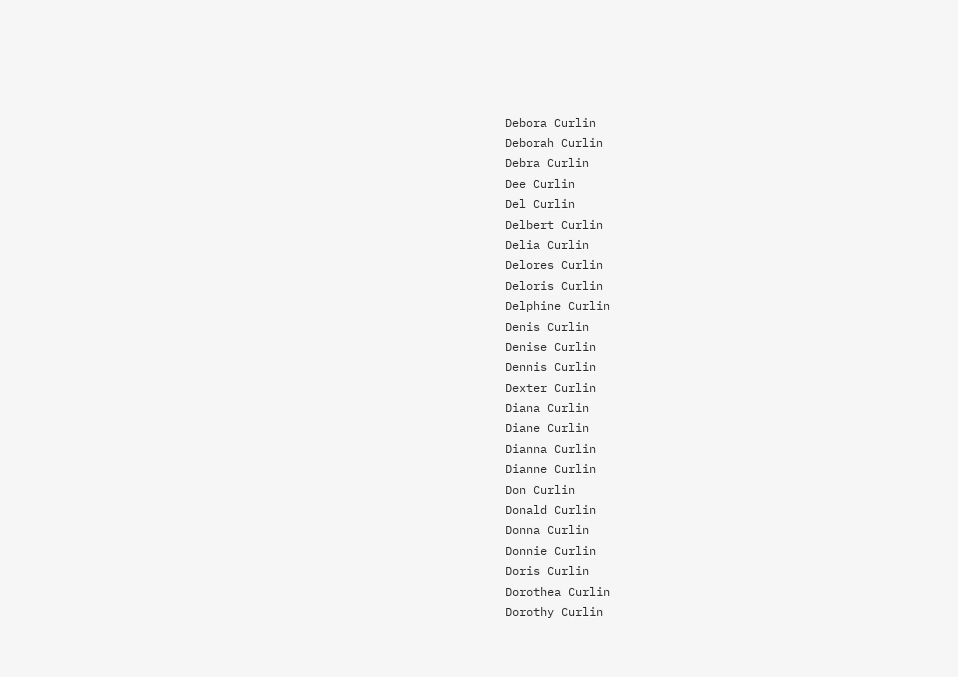Debora Curlin
Deborah Curlin
Debra Curlin
Dee Curlin
Del Curlin
Delbert Curlin
Delia Curlin
Delores Curlin
Deloris Curlin
Delphine Curlin
Denis Curlin
Denise Curlin
Dennis Curlin
Dexter Curlin
Diana Curlin
Diane Curlin
Dianna Curlin
Dianne Curlin
Don Curlin
Donald Curlin
Donna Curlin
Donnie Curlin
Doris Curlin
Dorothea Curlin
Dorothy Curlin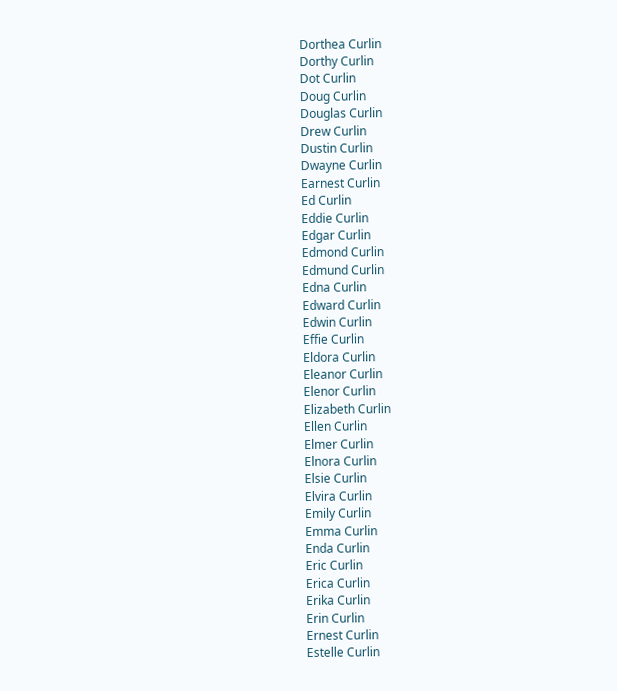Dorthea Curlin
Dorthy Curlin
Dot Curlin
Doug Curlin
Douglas Curlin
Drew Curlin
Dustin Curlin
Dwayne Curlin
Earnest Curlin
Ed Curlin
Eddie Curlin
Edgar Curlin
Edmond Curlin
Edmund Curlin
Edna Curlin
Edward Curlin
Edwin Curlin
Effie Curlin
Eldora Curlin
Eleanor Curlin
Elenor Curlin
Elizabeth Curlin
Ellen Curlin
Elmer Curlin
Elnora Curlin
Elsie Curlin
Elvira Curlin
Emily Curlin
Emma Curlin
Enda Curlin
Eric Curlin
Erica Curlin
Erika Curlin
Erin Curlin
Ernest Curlin
Estelle Curlin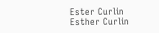Ester Curlin
Esther Curlin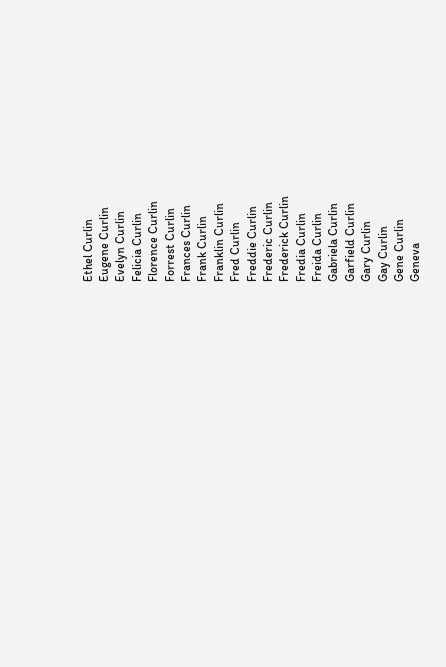Ethel Curlin
Eugene Curlin
Evelyn Curlin
Felicia Curlin
Florence Curlin
Forrest Curlin
Frances Curlin
Frank Curlin
Franklin Curlin
Fred Curlin
Freddie Curlin
Frederic Curlin
Frederick Curlin
Fredia Curlin
Freida Curlin
Gabriela Curlin
Garfield Curlin
Gary Curlin
Gay Curlin
Gene Curlin
Geneva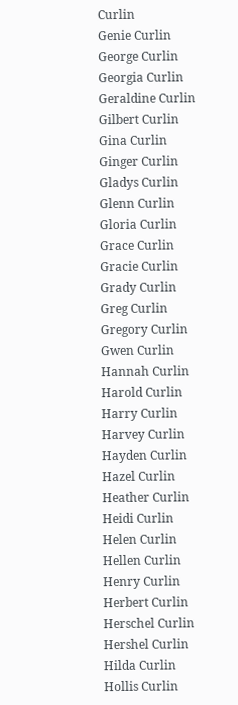Curlin
Genie Curlin
George Curlin
Georgia Curlin
Geraldine Curlin
Gilbert Curlin
Gina Curlin
Ginger Curlin
Gladys Curlin
Glenn Curlin
Gloria Curlin
Grace Curlin
Gracie Curlin
Grady Curlin
Greg Curlin
Gregory Curlin
Gwen Curlin
Hannah Curlin
Harold Curlin
Harry Curlin
Harvey Curlin
Hayden Curlin
Hazel Curlin
Heather Curlin
Heidi Curlin
Helen Curlin
Hellen Curlin
Henry Curlin
Herbert Curlin
Herschel Curlin
Hershel Curlin
Hilda Curlin
Hollis Curlin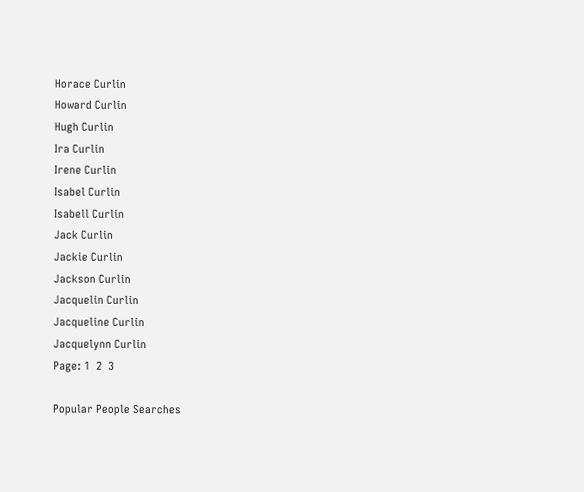Horace Curlin
Howard Curlin
Hugh Curlin
Ira Curlin
Irene Curlin
Isabel Curlin
Isabell Curlin
Jack Curlin
Jackie Curlin
Jackson Curlin
Jacquelin Curlin
Jacqueline Curlin
Jacquelynn Curlin
Page: 1  2  3

Popular People Searches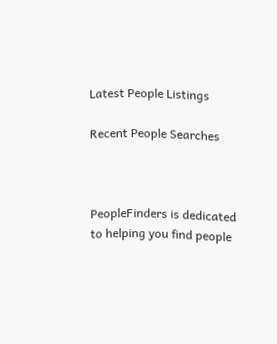Latest People Listings

Recent People Searches



PeopleFinders is dedicated to helping you find people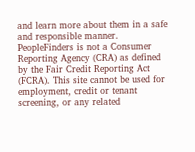and learn more about them in a safe and responsible manner. PeopleFinders is not a Consumer Reporting Agency (CRA) as defined by the Fair Credit Reporting Act (FCRA). This site cannot be used for employment, credit or tenant screening, or any related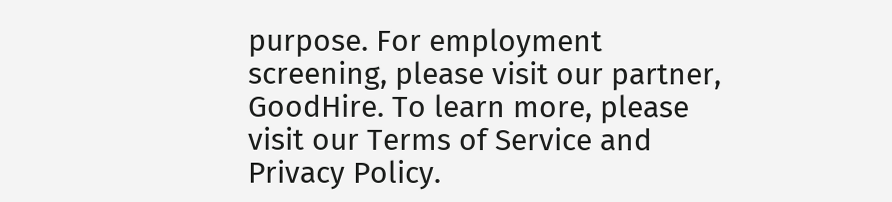purpose. For employment screening, please visit our partner, GoodHire. To learn more, please visit our Terms of Service and Privacy Policy.